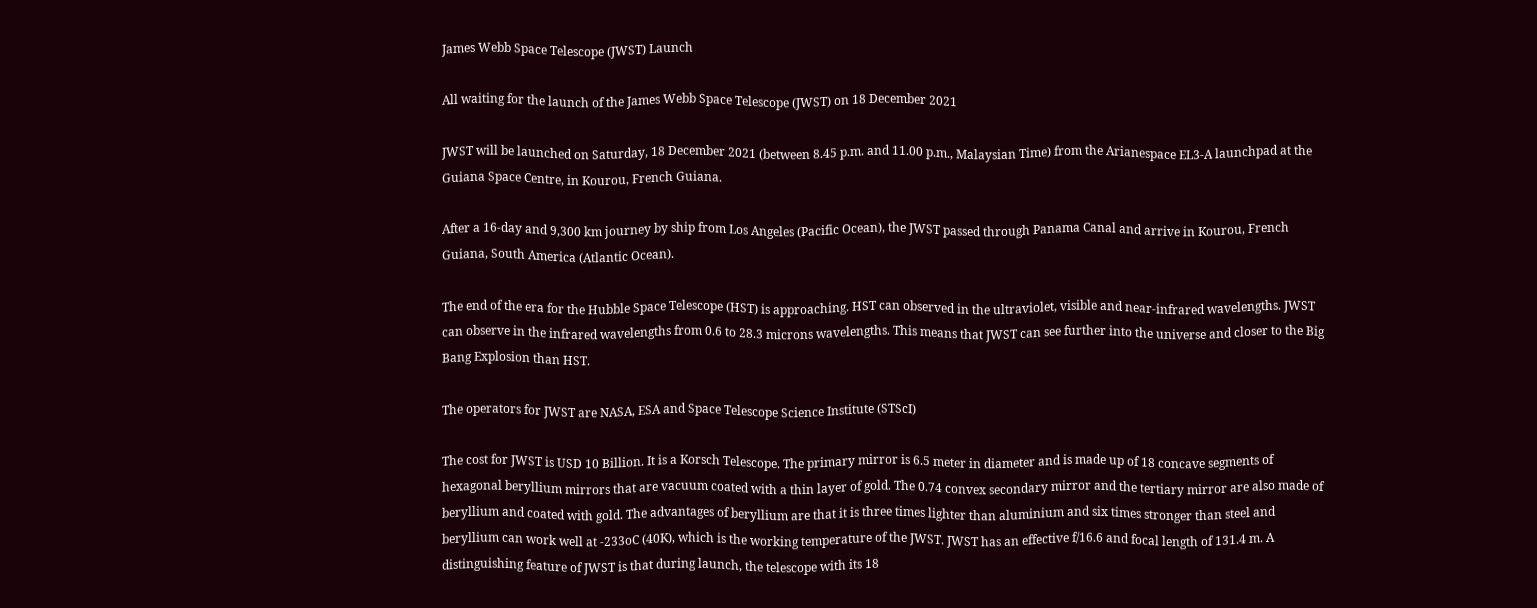James Webb Space Telescope (JWST) Launch

All waiting for the launch of the James Webb Space Telescope (JWST) on 18 December 2021

JWST will be launched on Saturday, 18 December 2021 (between 8.45 p.m. and 11.00 p.m., Malaysian Time) from the Arianespace EL3-A launchpad at the Guiana Space Centre, in Kourou, French Guiana.

After a 16-day and 9,300 km journey by ship from Los Angeles (Pacific Ocean), the JWST passed through Panama Canal and arrive in Kourou, French Guiana, South America (Atlantic Ocean).

The end of the era for the Hubble Space Telescope (HST) is approaching. HST can observed in the ultraviolet, visible and near-infrared wavelengths. JWST can observe in the infrared wavelengths from 0.6 to 28.3 microns wavelengths. This means that JWST can see further into the universe and closer to the Big Bang Explosion than HST.

The operators for JWST are NASA, ESA and Space Telescope Science Institute (STScI)

The cost for JWST is USD 10 Billion. It is a Korsch Telescope. The primary mirror is 6.5 meter in diameter and is made up of 18 concave segments of hexagonal beryllium mirrors that are vacuum coated with a thin layer of gold. The 0.74 convex secondary mirror and the tertiary mirror are also made of beryllium and coated with gold. The advantages of beryllium are that it is three times lighter than aluminium and six times stronger than steel and beryllium can work well at -233oC (40K), which is the working temperature of the JWST. JWST has an effective f/16.6 and focal length of 131.4 m. A distinguishing feature of JWST is that during launch, the telescope with its 18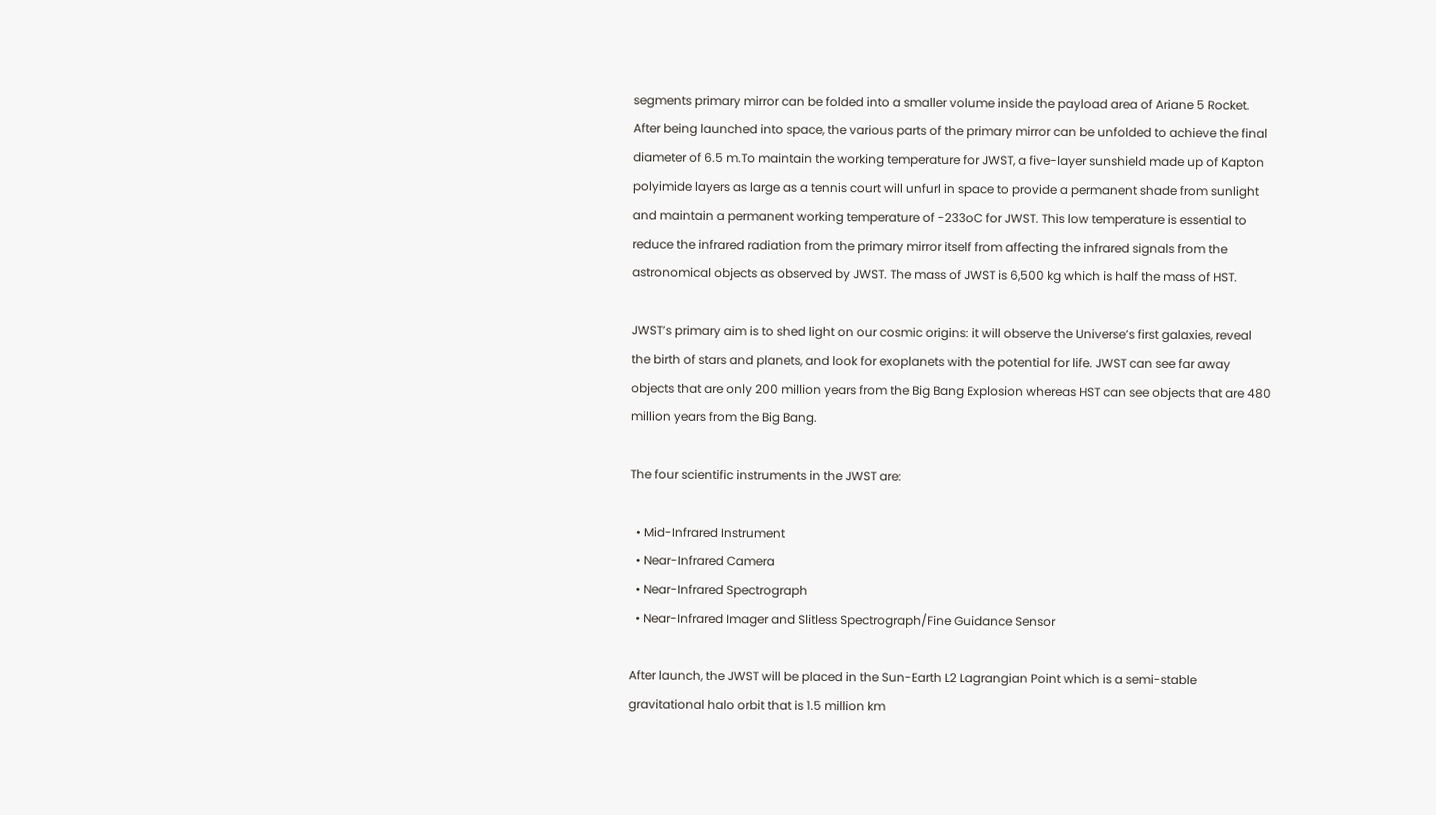segments primary mirror can be folded into a smaller volume inside the payload area of Ariane 5 Rocket. After being launched into space, the various parts of the primary mirror can be unfolded to achieve the final diameter of 6.5 m.To maintain the working temperature for JWST, a five-layer sunshield made up of Kapton polyimide layers as large as a tennis court will unfurl in space to provide a permanent shade from sunlight and maintain a permanent working temperature of -233oC for JWST. This low temperature is essential to reduce the infrared radiation from the primary mirror itself from affecting the infrared signals from the astronomical objects as observed by JWST. The mass of JWST is 6,500 kg which is half the mass of HST.

JWST’s primary aim is to shed light on our cosmic origins: it will observe the Universe’s first galaxies, reveal the birth of stars and planets, and look for exoplanets with the potential for life. JWST can see far away objects that are only 200 million years from the Big Bang Explosion whereas HST can see objects that are 480 million years from the Big Bang.

The four scientific instruments in the JWST are:

  • Mid-Infrared Instrument
  • Near-Infrared Camera
  • Near-Infrared Spectrograph
  • Near-Infrared Imager and Slitless Spectrograph/Fine Guidance Sensor

After launch, the JWST will be placed in the Sun-Earth L2 Lagrangian Point which is a semi-stable gravitational halo orbit that is 1.5 million km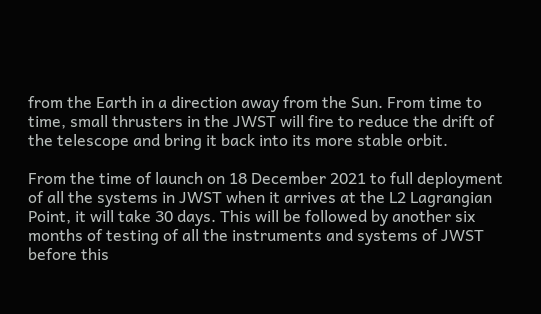from the Earth in a direction away from the Sun. From time to time, small thrusters in the JWST will fire to reduce the drift of the telescope and bring it back into its more stable orbit.

From the time of launch on 18 December 2021 to full deployment of all the systems in JWST when it arrives at the L2 Lagrangian Point, it will take 30 days. This will be followed by another six months of testing of all the instruments and systems of JWST before this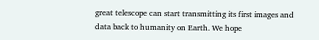great telescope can start transmitting its first images and data back to humanity on Earth. We hope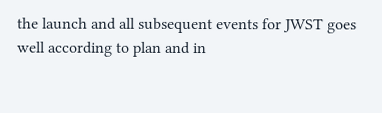the launch and all subsequent events for JWST goes well according to plan and in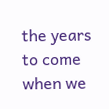the years to come when we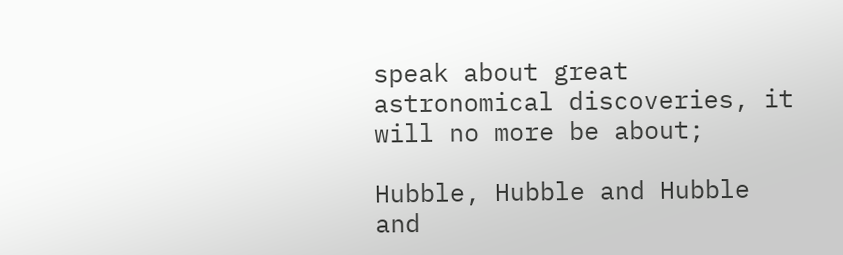speak about great astronomical discoveries, it will no more be about;

Hubble, Hubble and Hubble and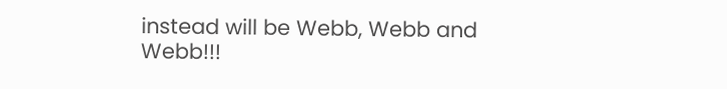instead will be Webb, Webb and Webb!!!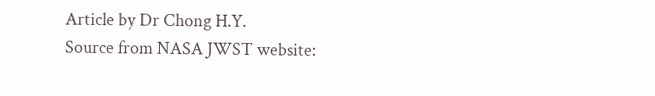Article by Dr Chong H.Y.
Source from NASA JWST website: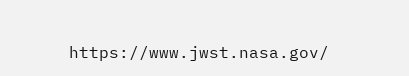https://www.jwst.nasa.gov/